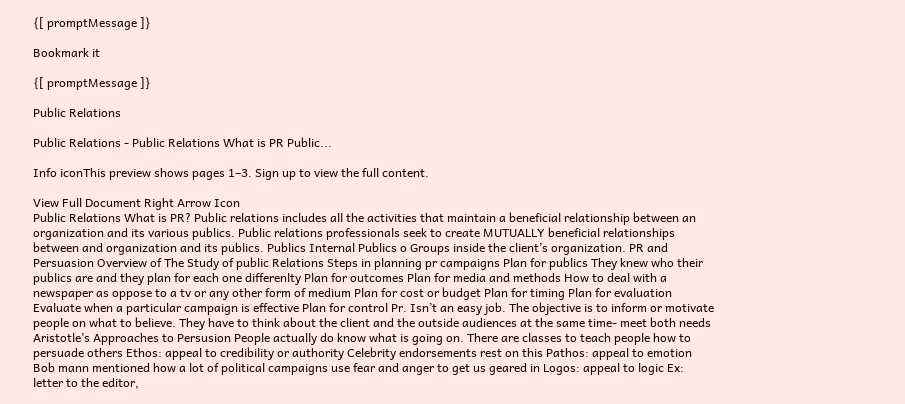{[ promptMessage ]}

Bookmark it

{[ promptMessage ]}

Public Relations

Public Relations - Public Relations What is PR Public...

Info iconThis preview shows pages 1–3. Sign up to view the full content.

View Full Document Right Arrow Icon
Public Relations What is PR? Public relations includes all the activities that maintain a beneficial relationship between an organization and its various publics. Public relations professionals seek to create MUTUALLY beneficial relationships between and organization and its publics. Publics Internal Publics o Groups inside the client’s organization. PR and Persuasion Overview of The Study of public Relations Steps in planning pr campaigns Plan for publics They knew who their publics are and they plan for each one differenlty Plan for outcomes Plan for media and methods How to deal with a newspaper as oppose to a tv or any other form of medium Plan for cost or budget Plan for timing Plan for evaluation Evaluate when a particular campaign is effective Plan for control Pr. Isn’t an easy job. The objective is to inform or motivate people on what to believe. They have to think about the client and the outside audiences at the same time- meet both needs Aristotle’s Approaches to Persusion People actually do know what is going on. There are classes to teach people how to persuade others Ethos: appeal to credibility or authority Celebrity endorsements rest on this Pathos: appeal to emotion Bob mann mentioned how a lot of political campaigns use fear and anger to get us geared in Logos: appeal to logic Ex: letter to the editor,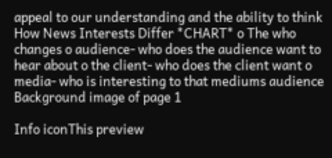appeal to our understanding and the ability to think How News Interests Differ *CHART* o The who changes o audience- who does the audience want to hear about o the client- who does the client want o media- who is interesting to that mediums audience
Background image of page 1

Info iconThis preview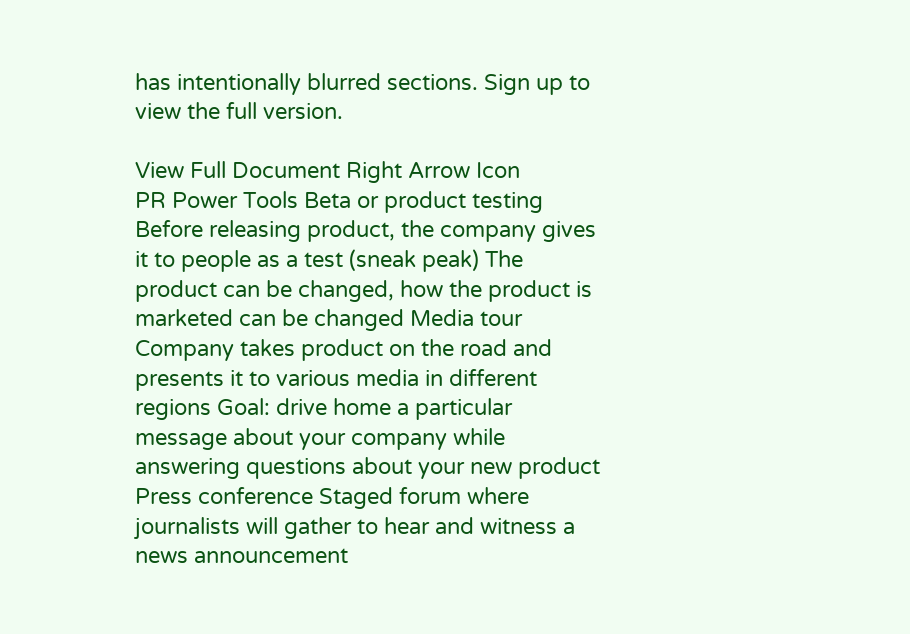has intentionally blurred sections. Sign up to view the full version.

View Full Document Right Arrow Icon
PR Power Tools Beta or product testing Before releasing product, the company gives it to people as a test (sneak peak) The product can be changed, how the product is marketed can be changed Media tour Company takes product on the road and presents it to various media in different regions Goal: drive home a particular message about your company while answering questions about your new product Press conference Staged forum where journalists will gather to hear and witness a news announcement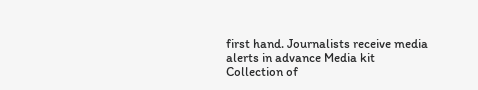first hand. Journalists receive media alerts in advance Media kit Collection of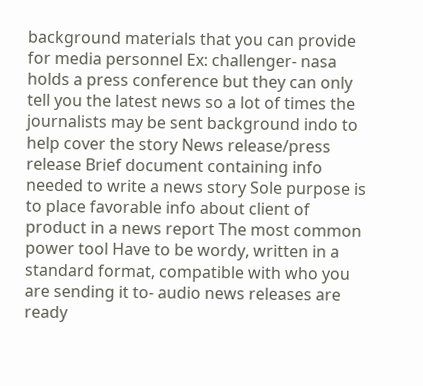background materials that you can provide for media personnel Ex: challenger- nasa holds a press conference but they can only tell you the latest news so a lot of times the journalists may be sent background indo to help cover the story News release/press release Brief document containing info needed to write a news story Sole purpose is to place favorable info about client of product in a news report The most common power tool Have to be wordy, written in a standard format, compatible with who you are sending it to- audio news releases are ready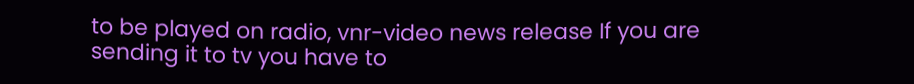to be played on radio, vnr-video news release If you are sending it to tv you have to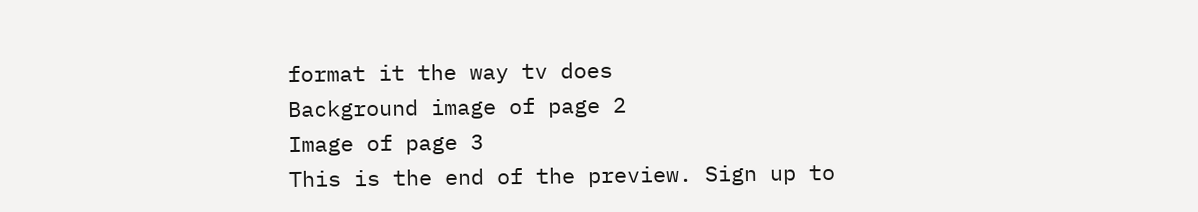format it the way tv does
Background image of page 2
Image of page 3
This is the end of the preview. Sign up to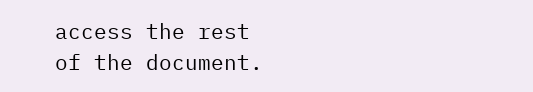access the rest of the document.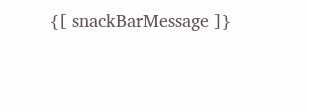{[ snackBarMessage ]}